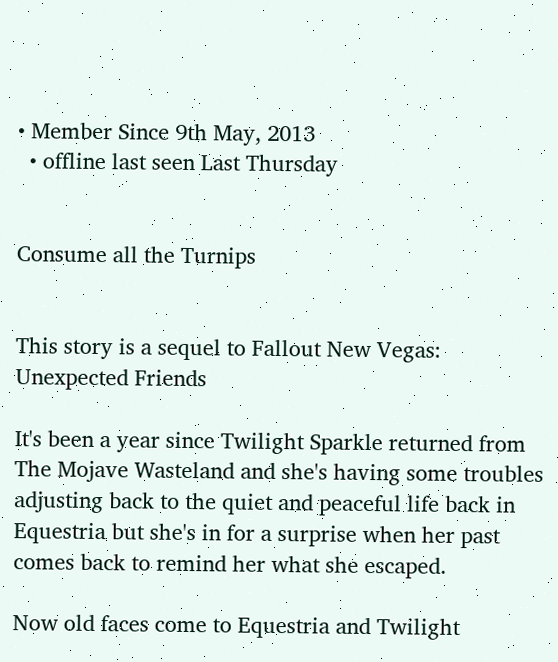• Member Since 9th May, 2013
  • offline last seen Last Thursday


Consume all the Turnips


This story is a sequel to Fallout New Vegas: Unexpected Friends

It's been a year since Twilight Sparkle returned from The Mojave Wasteland and she's having some troubles adjusting back to the quiet and peaceful life back in Equestria but she's in for a surprise when her past comes back to remind her what she escaped.

Now old faces come to Equestria and Twilight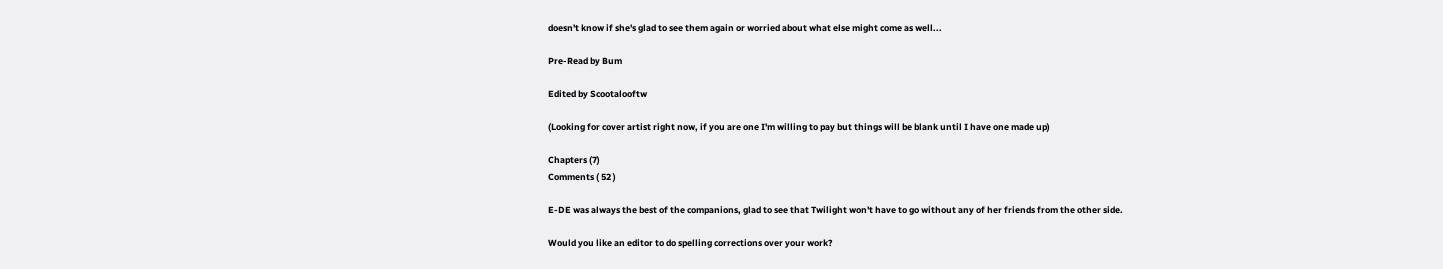doesn't know if she's glad to see them again or worried about what else might come as well...

Pre-Read by Bum

Edited by Scootalooftw

(Looking for cover artist right now, if you are one I'm willing to pay but things will be blank until I have one made up)

Chapters (7)
Comments ( 52 )

E-DE was always the best of the companions, glad to see that Twilight won't have to go without any of her friends from the other side.

Would you like an editor to do spelling corrections over your work?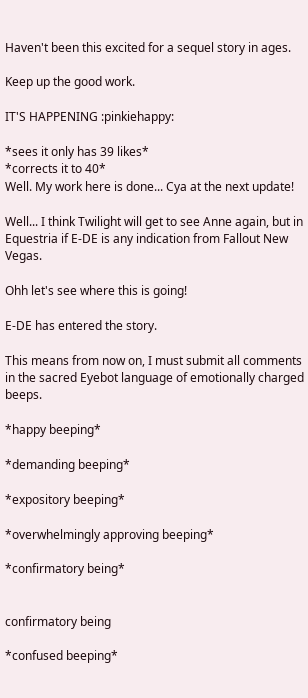Haven't been this excited for a sequel story in ages.

Keep up the good work.

IT'S HAPPENING :pinkiehappy:

*sees it only has 39 likes*
*corrects it to 40*
Well. My work here is done... Cya at the next update!

Well... I think Twilight will get to see Anne again, but in Equestria if E-DE is any indication from Fallout New Vegas.

Ohh let's see where this is going!

E-DE has entered the story.

This means from now on, I must submit all comments in the sacred Eyebot language of emotionally charged beeps.

*happy beeping*

*demanding beeping*

*expository beeping*

*overwhelmingly approving beeping*

*confirmatory being*


confirmatory being

*confused beeping*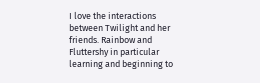I love the interactions between Twilight and her friends. Rainbow and Fluttershy in particular learning and beginning to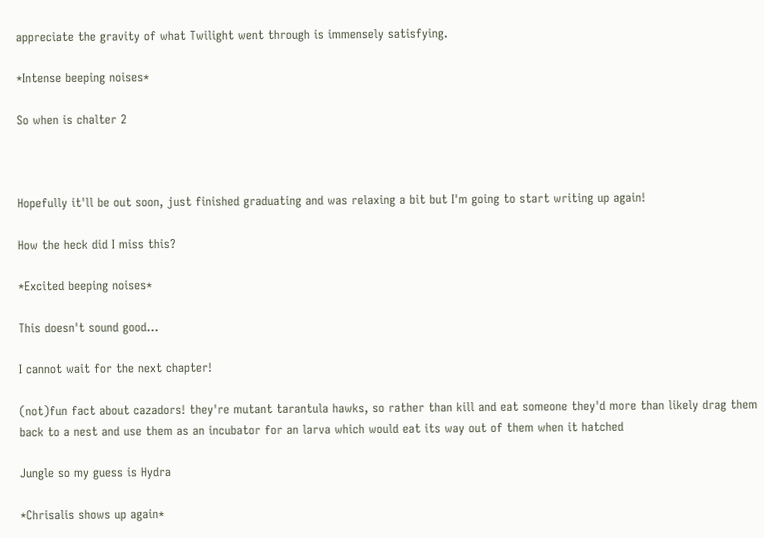appreciate the gravity of what Twilight went through is immensely satisfying.

*Intense beeping noises*

So when is chalter 2



Hopefully it'll be out soon, just finished graduating and was relaxing a bit but I'm going to start writing up again!

How the heck did I miss this?

*Excited beeping noises*

This doesn't sound good...

I cannot wait for the next chapter!

(not)fun fact about cazadors! they're mutant tarantula hawks, so rather than kill and eat someone they'd more than likely drag them back to a nest and use them as an incubator for an larva which would eat its way out of them when it hatched

Jungle so my guess is Hydra

*Chrisalis shows up again*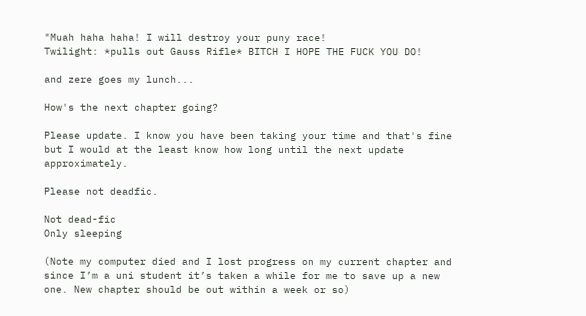"Muah haha haha! I will destroy your puny race!
Twilight: *pulls out Gauss Rifle* BITCH I HOPE THE FUCK YOU DO!

and zere goes my lunch...

How's the next chapter going?

Please update. I know you have been taking your time and that's fine but I would at the least know how long until the next update approximately.

Please not deadfic.

Not dead-fic
Only sleeping

(Note my computer died and I lost progress on my current chapter and since I’m a uni student it’s taken a while for me to save up a new one. New chapter should be out within a week or so)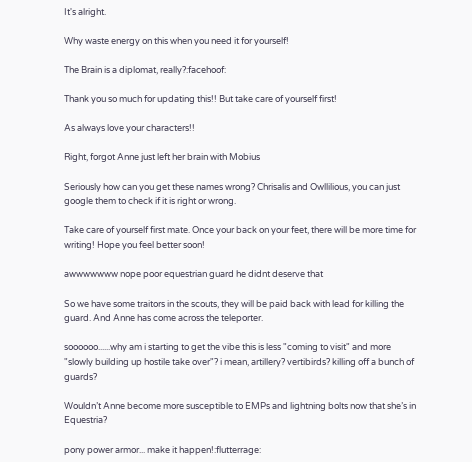It's alright.

Why waste energy on this when you need it for yourself!

The Brain is a diplomat, really?:facehoof:

Thank you so much for updating this!! But take care of yourself first!

As always love your characters!!

Right, forgot Anne just left her brain with Mobius

Seriously how can you get these names wrong? Chrisalis and Owllilious, you can just google them to check if it is right or wrong.

Take care of yourself first mate. Once your back on your feet, there will be more time for writing! Hope you feel better soon!

awwwwwww nope poor equestrian guard he didnt deserve that

So we have some traitors in the scouts, they will be paid back with lead for killing the guard. And Anne has come across the teleporter.

soooooo......why am i starting to get the vibe this is less "coming to visit" and more "slowly building up hostile take over"? i mean, artillery? vertibirds? killing off a bunch of guards?

Wouldn’t Anne become more susceptible to EMPs and lightning bolts now that she’s in Equestria?

pony power armor... make it happen!:flutterrage: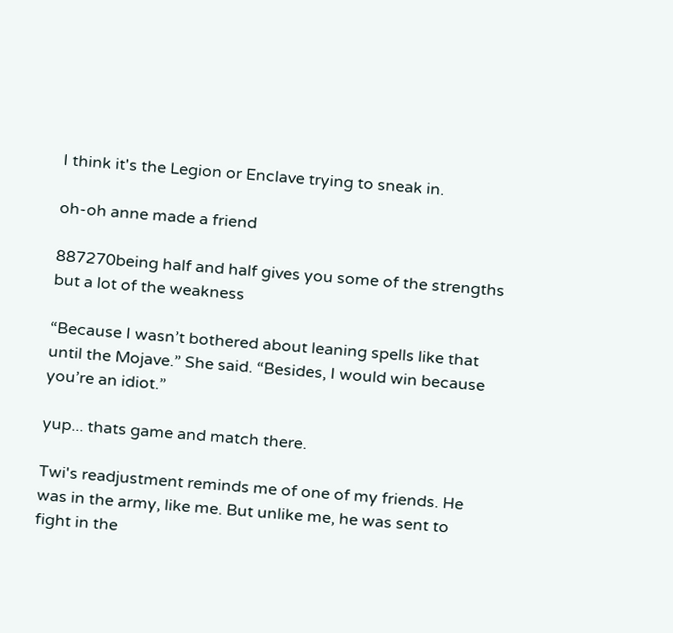I think it's the Legion or Enclave trying to sneak in.

oh-oh anne made a friend

887270being half and half gives you some of the strengths but a lot of the weakness

“Because I wasn’t bothered about leaning spells like that until the Mojave.” She said. “Besides, I would win because you’re an idiot.”

yup... thats game and match there.

Twi's readjustment reminds me of one of my friends. He was in the army, like me. But unlike me, he was sent to fight in the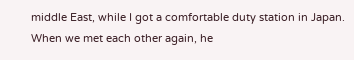middle East, while I got a comfortable duty station in Japan. When we met each other again, he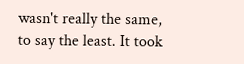wasn't really the same, to say the least. It took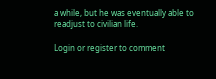a while, but he was eventually able to readjust to civilian life.

Login or register to comment